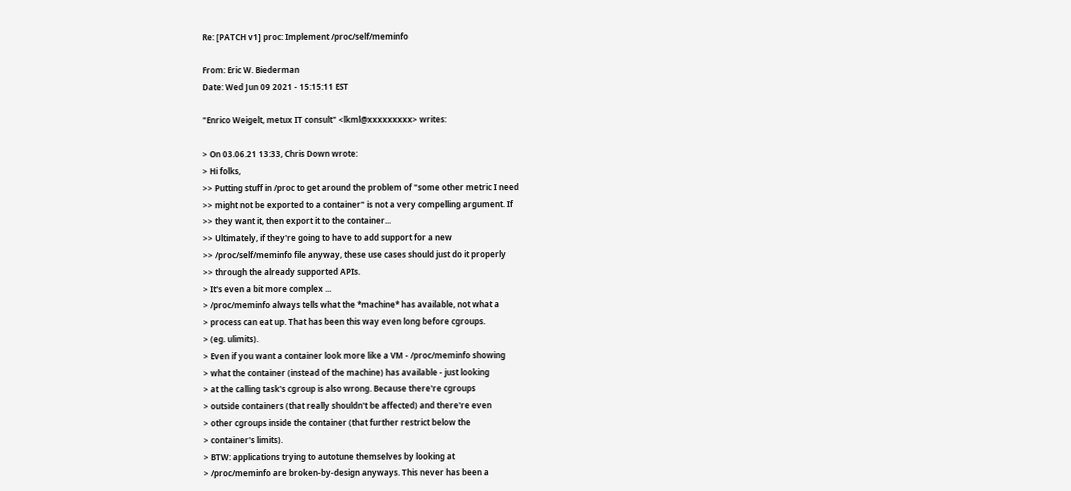Re: [PATCH v1] proc: Implement /proc/self/meminfo

From: Eric W. Biederman
Date: Wed Jun 09 2021 - 15:15:11 EST

"Enrico Weigelt, metux IT consult" <lkml@xxxxxxxxx> writes:

> On 03.06.21 13:33, Chris Down wrote:
> Hi folks,
>> Putting stuff in /proc to get around the problem of "some other metric I need
>> might not be exported to a container" is not a very compelling argument. If
>> they want it, then export it to the container...
>> Ultimately, if they're going to have to add support for a new
>> /proc/self/meminfo file anyway, these use cases should just do it properly
>> through the already supported APIs.
> It's even a bit more complex ...
> /proc/meminfo always tells what the *machine* has available, not what a
> process can eat up. That has been this way even long before cgroups.
> (eg. ulimits).
> Even if you want a container look more like a VM - /proc/meminfo showing
> what the container (instead of the machine) has available - just looking
> at the calling task's cgroup is also wrong. Because there're cgroups
> outside containers (that really shouldn't be affected) and there're even
> other cgroups inside the container (that further restrict below the
> container's limits).
> BTW: applications trying to autotune themselves by looking at
> /proc/meminfo are broken-by-design anyways. This never has been a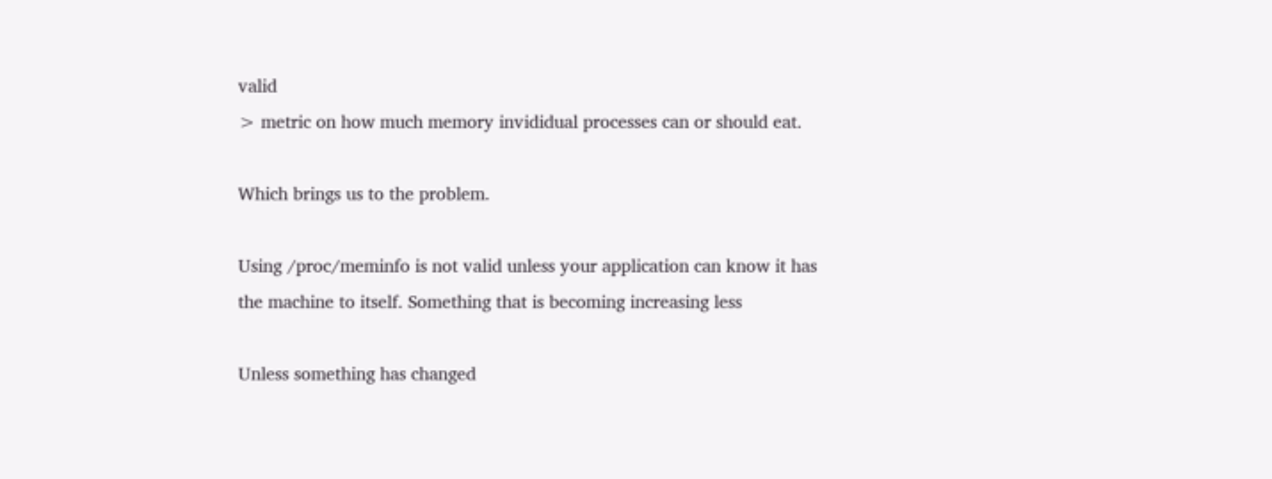valid
> metric on how much memory invididual processes can or should eat.

Which brings us to the problem.

Using /proc/meminfo is not valid unless your application can know it has
the machine to itself. Something that is becoming increasing less

Unless something has changed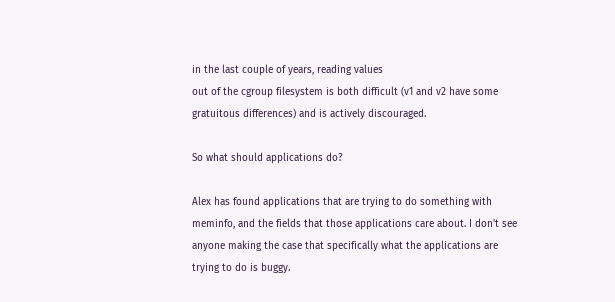in the last couple of years, reading values
out of the cgroup filesystem is both difficult (v1 and v2 have some
gratuitous differences) and is actively discouraged.

So what should applications do?

Alex has found applications that are trying to do something with
meminfo, and the fields that those applications care about. I don't see
anyone making the case that specifically what the applications are
trying to do is buggy.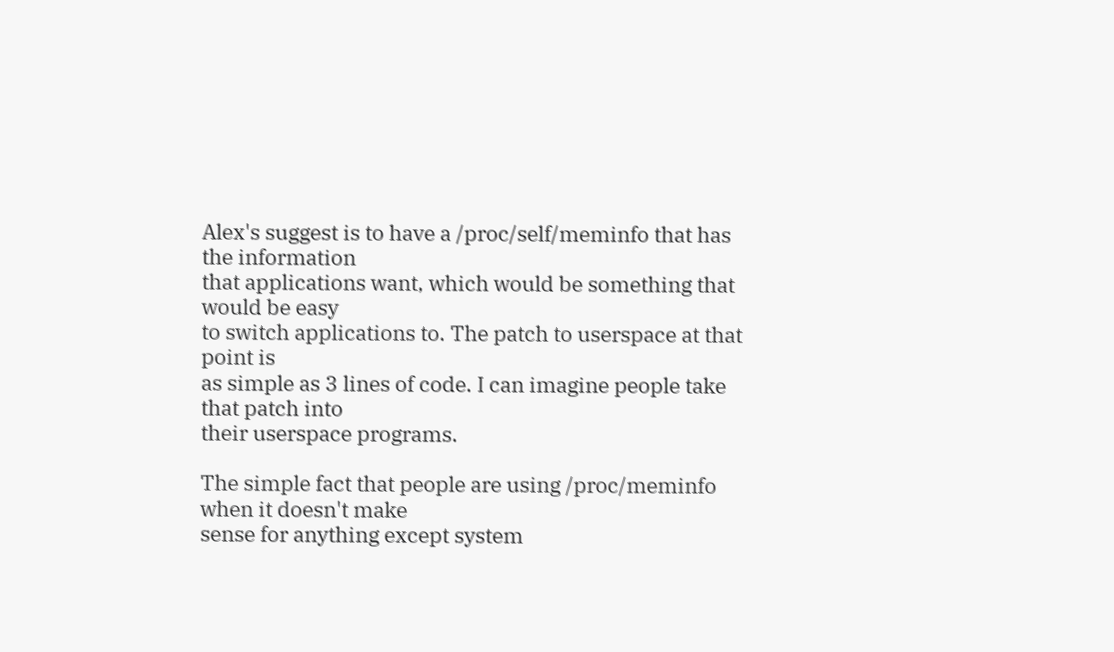Alex's suggest is to have a /proc/self/meminfo that has the information
that applications want, which would be something that would be easy
to switch applications to. The patch to userspace at that point is
as simple as 3 lines of code. I can imagine people take that patch into
their userspace programs.

The simple fact that people are using /proc/meminfo when it doesn't make
sense for anything except system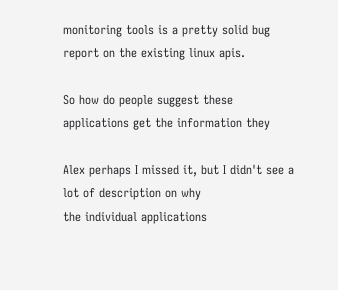monitoring tools is a pretty solid bug
report on the existing linux apis.

So how do people suggest these applications get the information they

Alex perhaps I missed it, but I didn't see a lot of description on why
the individual applications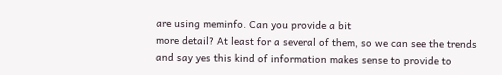are using meminfo. Can you provide a bit
more detail? At least for a several of them, so we can see the trends
and say yes this kind of information makes sense to provide to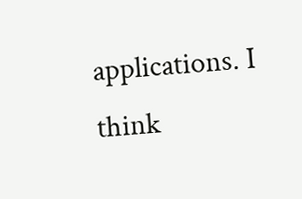applications. I think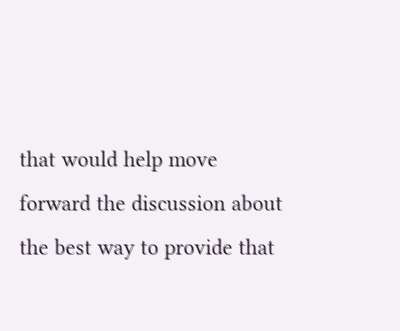that would help move forward the discussion about
the best way to provide that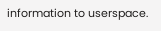information to userspace.